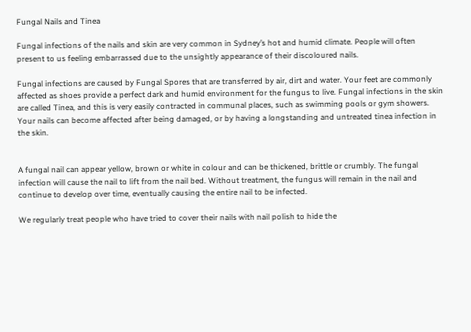Fungal Nails and Tinea

Fungal infections of the nails and skin are very common in Sydney’s hot and humid climate. People will often present to us feeling embarrassed due to the unsightly appearance of their discoloured nails.

Fungal infections are caused by Fungal Spores that are transferred by air, dirt and water. Your feet are commonly affected as shoes provide a perfect dark and humid environment for the fungus to live. Fungal infections in the skin are called Tinea, and this is very easily contracted in communal places, such as swimming pools or gym showers. Your nails can become affected after being damaged, or by having a longstanding and untreated tinea infection in the skin.


A fungal nail can appear yellow, brown or white in colour and can be thickened, brittle or crumbly. The fungal infection will cause the nail to lift from the nail bed. Without treatment, the fungus will remain in the nail and continue to develop over time, eventually causing the entire nail to be infected.

We regularly treat people who have tried to cover their nails with nail polish to hide the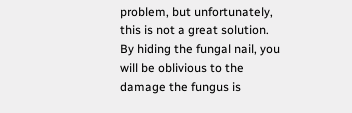problem, but unfortunately, this is not a great solution. By hiding the fungal nail, you will be oblivious to the damage the fungus is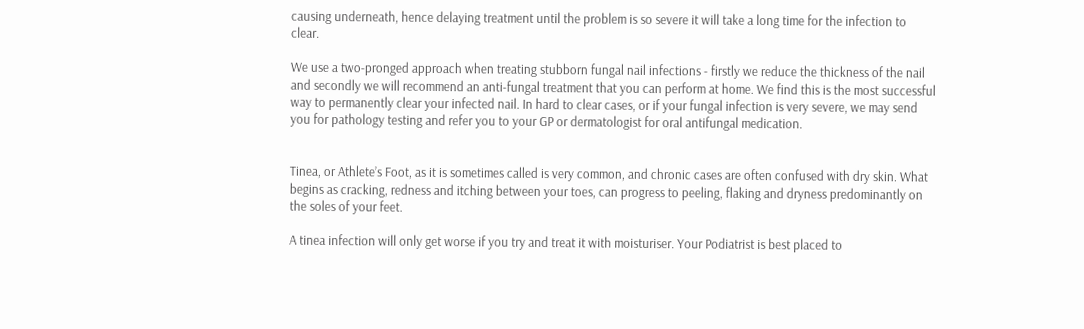causing underneath, hence delaying treatment until the problem is so severe it will take a long time for the infection to clear.

We use a two-pronged approach when treating stubborn fungal nail infections - firstly we reduce the thickness of the nail and secondly we will recommend an anti-fungal treatment that you can perform at home. We find this is the most successful way to permanently clear your infected nail. In hard to clear cases, or if your fungal infection is very severe, we may send you for pathology testing and refer you to your GP or dermatologist for oral antifungal medication.


Tinea, or Athlete’s Foot, as it is sometimes called is very common, and chronic cases are often confused with dry skin. What begins as cracking, redness and itching between your toes, can progress to peeling, flaking and dryness predominantly on the soles of your feet.

A tinea infection will only get worse if you try and treat it with moisturiser. Your Podiatrist is best placed to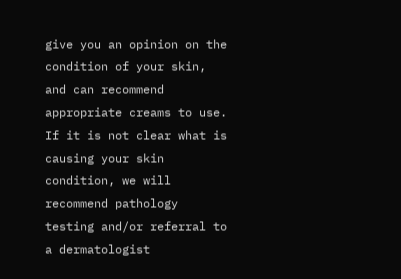give you an opinion on the condition of your skin, and can recommend appropriate creams to use. If it is not clear what is causing your skin condition, we will recommend pathology testing and/or referral to a dermatologist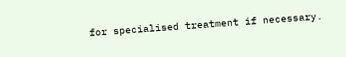for specialised treatment if necessary.